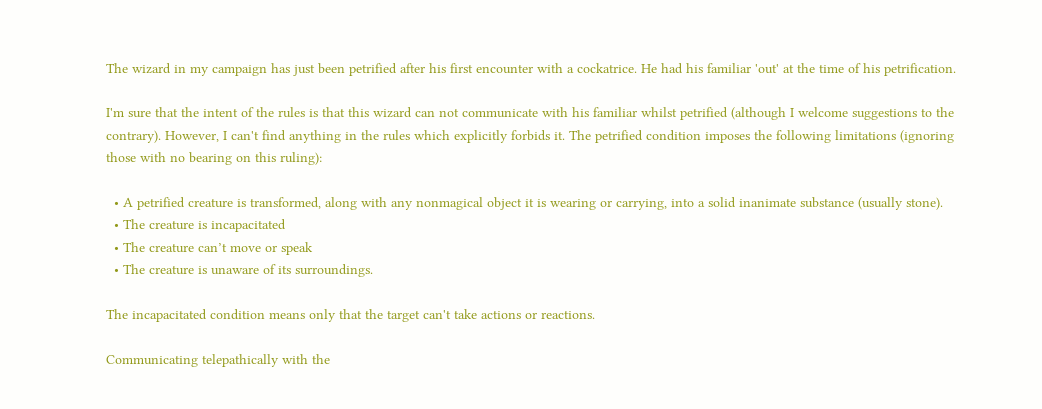The wizard in my campaign has just been petrified after his first encounter with a cockatrice. He had his familiar 'out' at the time of his petrification.

I'm sure that the intent of the rules is that this wizard can not communicate with his familiar whilst petrified (although I welcome suggestions to the contrary). However, I can't find anything in the rules which explicitly forbids it. The petrified condition imposes the following limitations (ignoring those with no bearing on this ruling):

  • A petrified creature is transformed, along with any nonmagical object it is wearing or carrying, into a solid inanimate substance (usually stone).
  • The creature is incapacitated
  • The creature can’t move or speak
  • The creature is unaware of its surroundings.

The incapacitated condition means only that the target can't take actions or reactions.

Communicating telepathically with the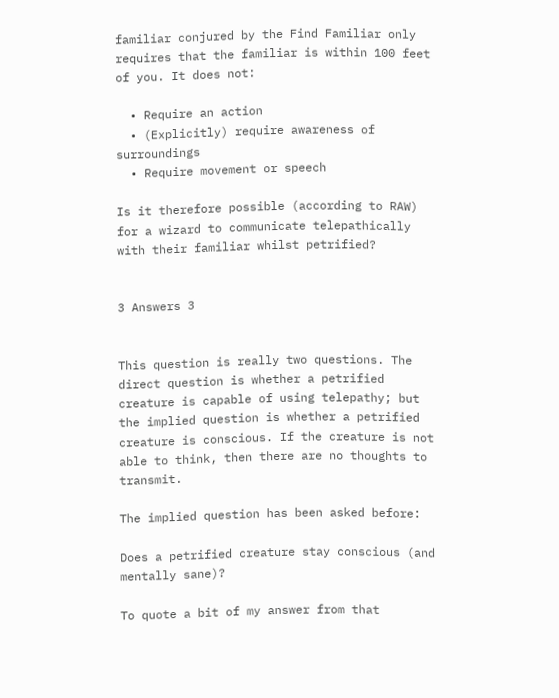familiar conjured by the Find Familiar only requires that the familiar is within 100 feet of you. It does not:

  • Require an action
  • (Explicitly) require awareness of surroundings
  • Require movement or speech

Is it therefore possible (according to RAW) for a wizard to communicate telepathically with their familiar whilst petrified?


3 Answers 3


This question is really two questions. The direct question is whether a petrified creature is capable of using telepathy; but the implied question is whether a petrified creature is conscious. If the creature is not able to think, then there are no thoughts to transmit.

The implied question has been asked before:

Does a petrified creature stay conscious (and mentally sane)?

To quote a bit of my answer from that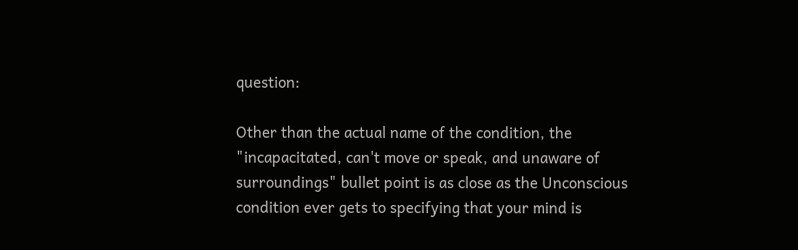question:

Other than the actual name of the condition, the "incapacitated, can't move or speak, and unaware of surroundings" bullet point is as close as the Unconscious condition ever gets to specifying that your mind is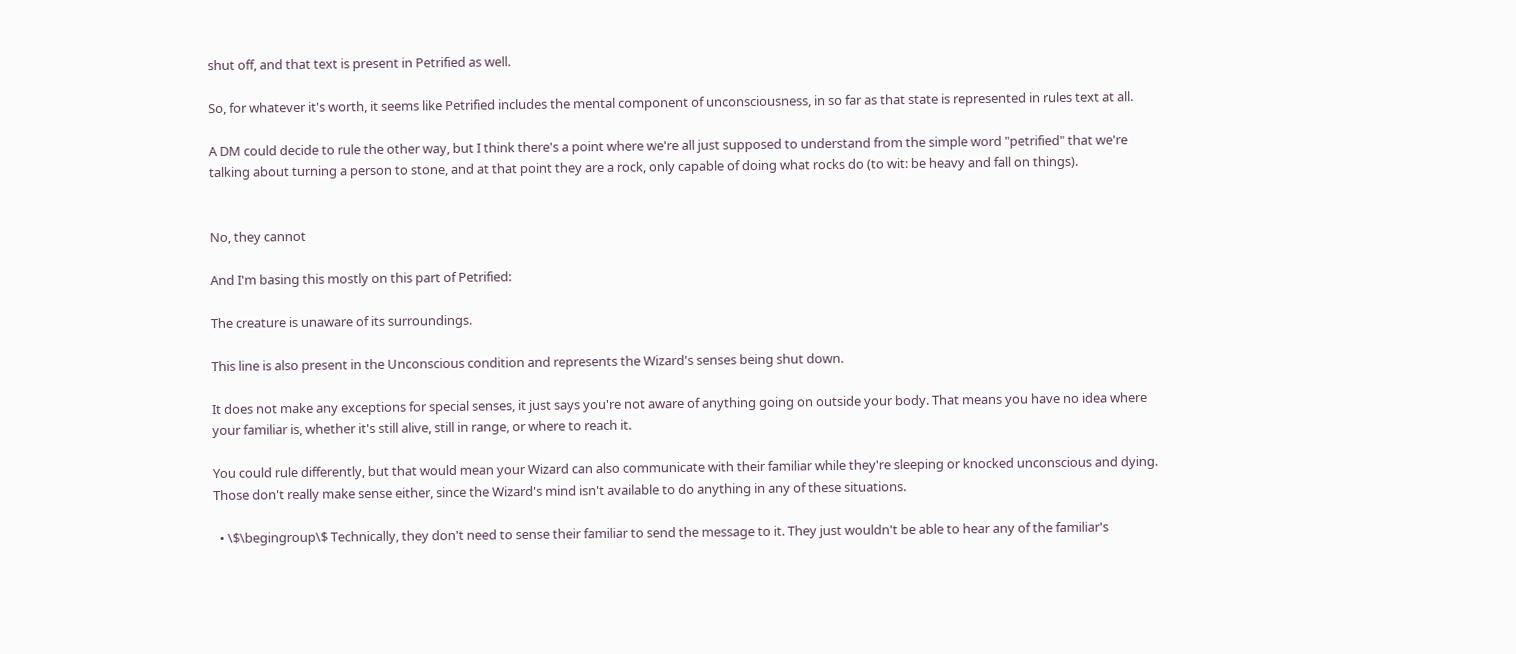shut off, and that text is present in Petrified as well.

So, for whatever it's worth, it seems like Petrified includes the mental component of unconsciousness, in so far as that state is represented in rules text at all.

A DM could decide to rule the other way, but I think there's a point where we're all just supposed to understand from the simple word "petrified" that we're talking about turning a person to stone, and at that point they are a rock, only capable of doing what rocks do (to wit: be heavy and fall on things).


No, they cannot

And I'm basing this mostly on this part of Petrified:

The creature is unaware of its surroundings.

This line is also present in the Unconscious condition and represents the Wizard's senses being shut down.

It does not make any exceptions for special senses, it just says you're not aware of anything going on outside your body. That means you have no idea where your familiar is, whether it's still alive, still in range, or where to reach it.

You could rule differently, but that would mean your Wizard can also communicate with their familiar while they're sleeping or knocked unconscious and dying. Those don't really make sense either, since the Wizard's mind isn't available to do anything in any of these situations.

  • \$\begingroup\$ Technically, they don't need to sense their familiar to send the message to it. They just wouldn't be able to hear any of the familiar's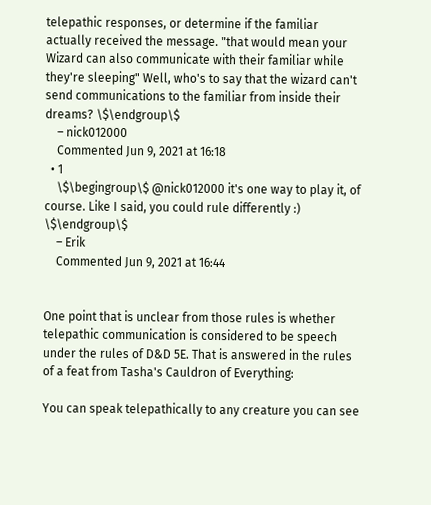telepathic responses, or determine if the familiar actually received the message. "that would mean your Wizard can also communicate with their familiar while they're sleeping" Well, who's to say that the wizard can't send communications to the familiar from inside their dreams? \$\endgroup\$
    – nick012000
    Commented Jun 9, 2021 at 16:18
  • 1
    \$\begingroup\$ @nick012000 it's one way to play it, of course. Like I said, you could rule differently :) \$\endgroup\$
    – Erik
    Commented Jun 9, 2021 at 16:44


One point that is unclear from those rules is whether telepathic communication is considered to be speech under the rules of D&D 5E. That is answered in the rules of a feat from Tasha's Cauldron of Everything:

You can speak telepathically to any creature you can see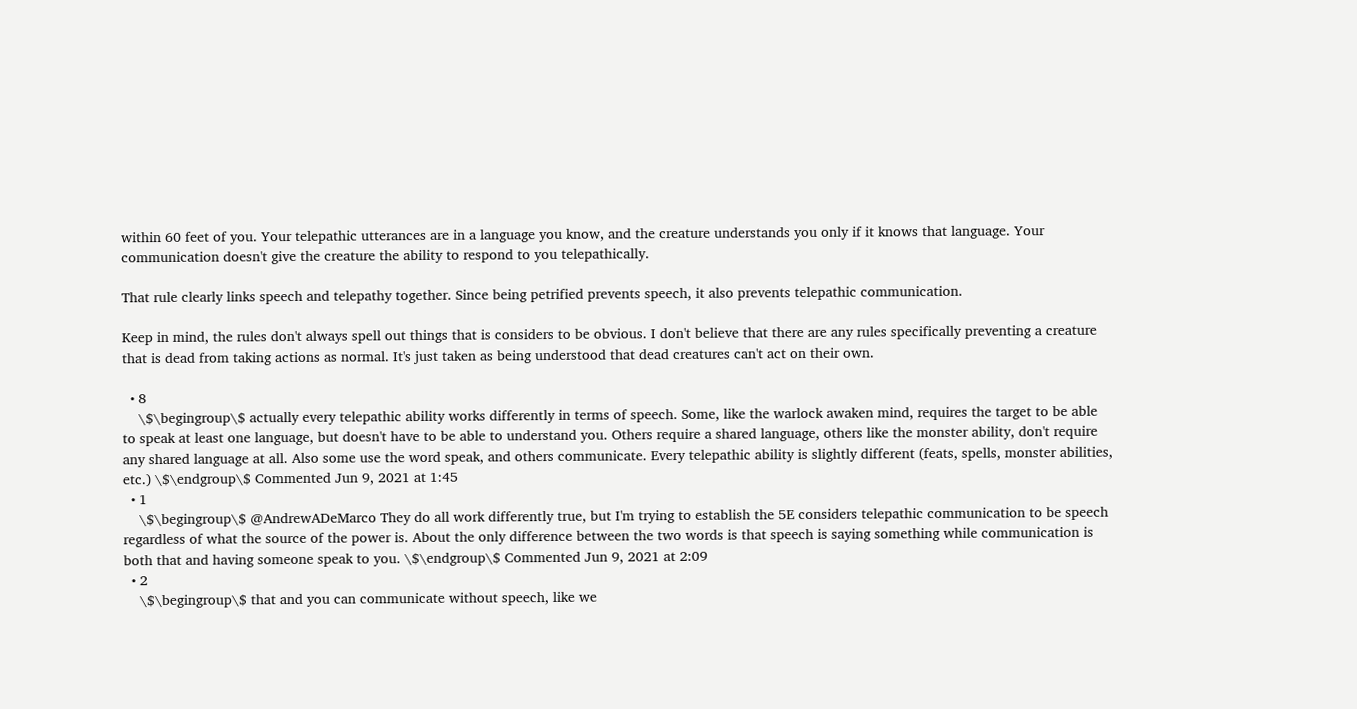within 60 feet of you. Your telepathic utterances are in a language you know, and the creature understands you only if it knows that language. Your communication doesn't give the creature the ability to respond to you telepathically.

That rule clearly links speech and telepathy together. Since being petrified prevents speech, it also prevents telepathic communication.

Keep in mind, the rules don't always spell out things that is considers to be obvious. I don't believe that there are any rules specifically preventing a creature that is dead from taking actions as normal. It's just taken as being understood that dead creatures can't act on their own.

  • 8
    \$\begingroup\$ actually every telepathic ability works differently in terms of speech. Some, like the warlock awaken mind, requires the target to be able to speak at least one language, but doesn't have to be able to understand you. Others require a shared language, others like the monster ability, don't require any shared language at all. Also some use the word speak, and others communicate. Every telepathic ability is slightly different (feats, spells, monster abilities, etc.) \$\endgroup\$ Commented Jun 9, 2021 at 1:45
  • 1
    \$\begingroup\$ @AndrewADeMarco They do all work differently true, but I'm trying to establish the 5E considers telepathic communication to be speech regardless of what the source of the power is. About the only difference between the two words is that speech is saying something while communication is both that and having someone speak to you. \$\endgroup\$ Commented Jun 9, 2021 at 2:09
  • 2
    \$\begingroup\$ that and you can communicate without speech, like we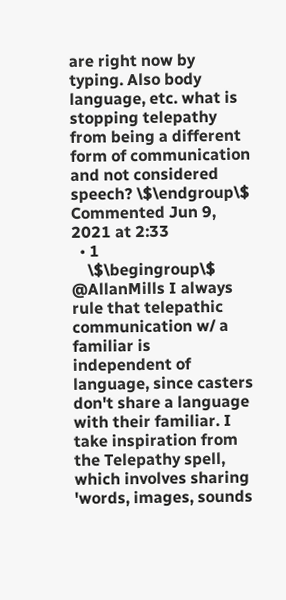are right now by typing. Also body language, etc. what is stopping telepathy from being a different form of communication and not considered speech? \$\endgroup\$ Commented Jun 9, 2021 at 2:33
  • 1
    \$\begingroup\$ @AllanMills I always rule that telepathic communication w/ a familiar is independent of language, since casters don't share a language with their familiar. I take inspiration from the Telepathy spell, which involves sharing 'words, images, sounds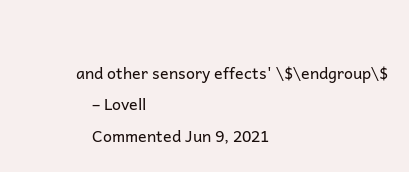and other sensory effects' \$\endgroup\$
    – Lovell
    Commented Jun 9, 2021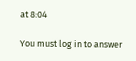at 8:04

You must log in to answer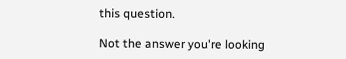this question.

Not the answer you're looking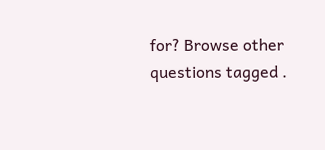for? Browse other questions tagged .